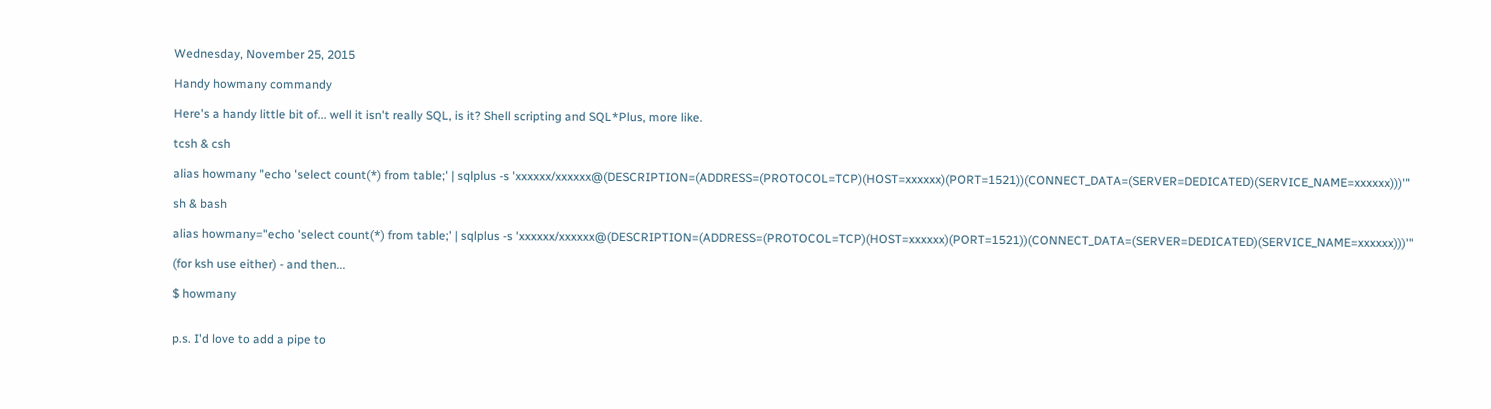Wednesday, November 25, 2015

Handy howmany commandy

Here's a handy little bit of... well it isn't really SQL, is it? Shell scripting and SQL*Plus, more like.

tcsh & csh

alias howmany "echo 'select count(*) from table;' | sqlplus -s 'xxxxxx/xxxxxx@(DESCRIPTION=(ADDRESS=(PROTOCOL=TCP)(HOST=xxxxxx)(PORT=1521))(CONNECT_DATA=(SERVER=DEDICATED)(SERVICE_NAME=xxxxxx)))'"

sh & bash

alias howmany="echo 'select count(*) from table;' | sqlplus -s 'xxxxxx/xxxxxx@(DESCRIPTION=(ADDRESS=(PROTOCOL=TCP)(HOST=xxxxxx)(PORT=1521))(CONNECT_DATA=(SERVER=DEDICATED)(SERVICE_NAME=xxxxxx)))'"

(for ksh use either) - and then...

$ howmany


p.s. I'd love to add a pipe to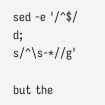sed -e '/^$/ d; s/^\s-*//g'

but the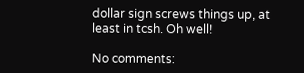dollar sign screws things up, at least in tcsh. Oh well!

No comments: